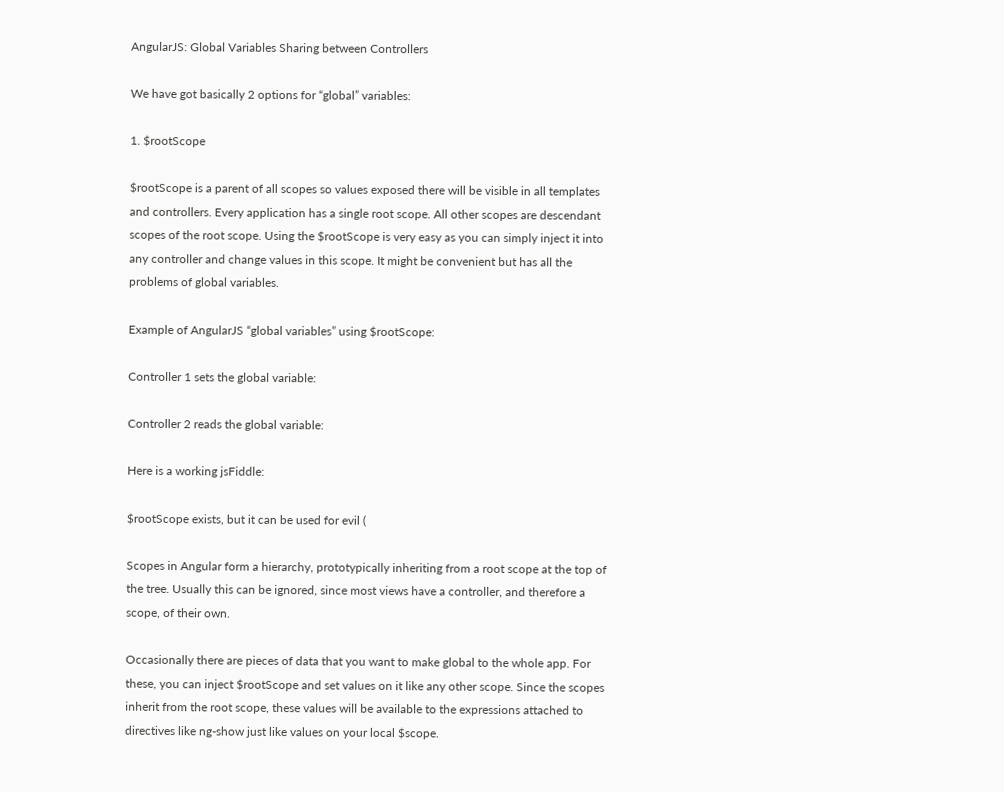AngularJS: Global Variables Sharing between Controllers

We have got basically 2 options for “global” variables:

1. $rootScope

$rootScope is a parent of all scopes so values exposed there will be visible in all templates and controllers. Every application has a single root scope. All other scopes are descendant scopes of the root scope. Using the $rootScope is very easy as you can simply inject it into any controller and change values in this scope. It might be convenient but has all the problems of global variables.

Example of AngularJS “global variables” using $rootScope:

Controller 1 sets the global variable:

Controller 2 reads the global variable:

Here is a working jsFiddle:

$rootScope exists, but it can be used for evil (

Scopes in Angular form a hierarchy, prototypically inheriting from a root scope at the top of the tree. Usually this can be ignored, since most views have a controller, and therefore a scope, of their own.

Occasionally there are pieces of data that you want to make global to the whole app. For these, you can inject $rootScope and set values on it like any other scope. Since the scopes inherit from the root scope, these values will be available to the expressions attached to directives like ng-show just like values on your local $scope.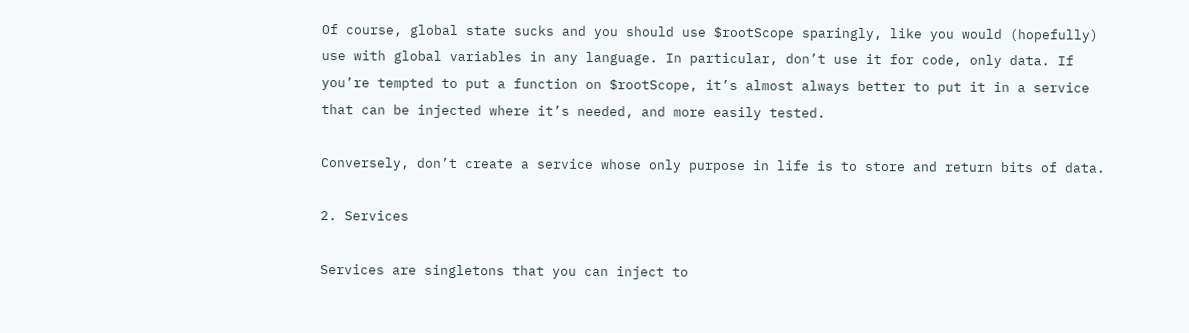Of course, global state sucks and you should use $rootScope sparingly, like you would (hopefully) use with global variables in any language. In particular, don’t use it for code, only data. If you’re tempted to put a function on $rootScope, it’s almost always better to put it in a service that can be injected where it’s needed, and more easily tested.

Conversely, don’t create a service whose only purpose in life is to store and return bits of data.

2. Services

Services are singletons that you can inject to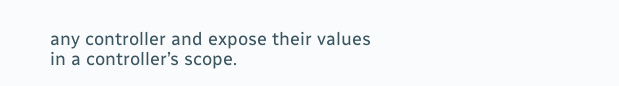any controller and expose their values in a controller’s scope.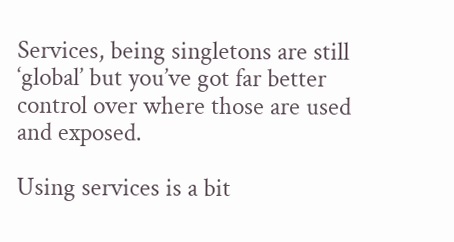Services, being singletons are still ‘global’ but you’ve got far better control over where those are used and exposed.

Using services is a bit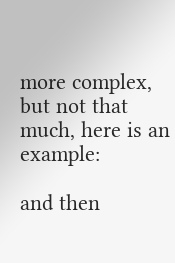more complex, but not that much, here is an example:

and then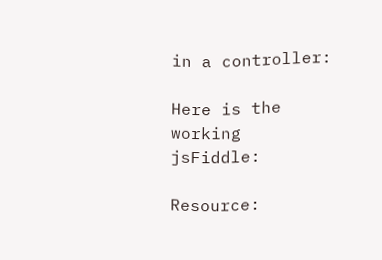in a controller:

Here is the working jsFiddle:

Resource: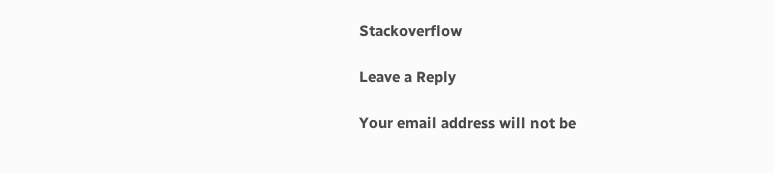Stackoverflow

Leave a Reply

Your email address will not be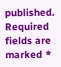published. Required fields are marked *